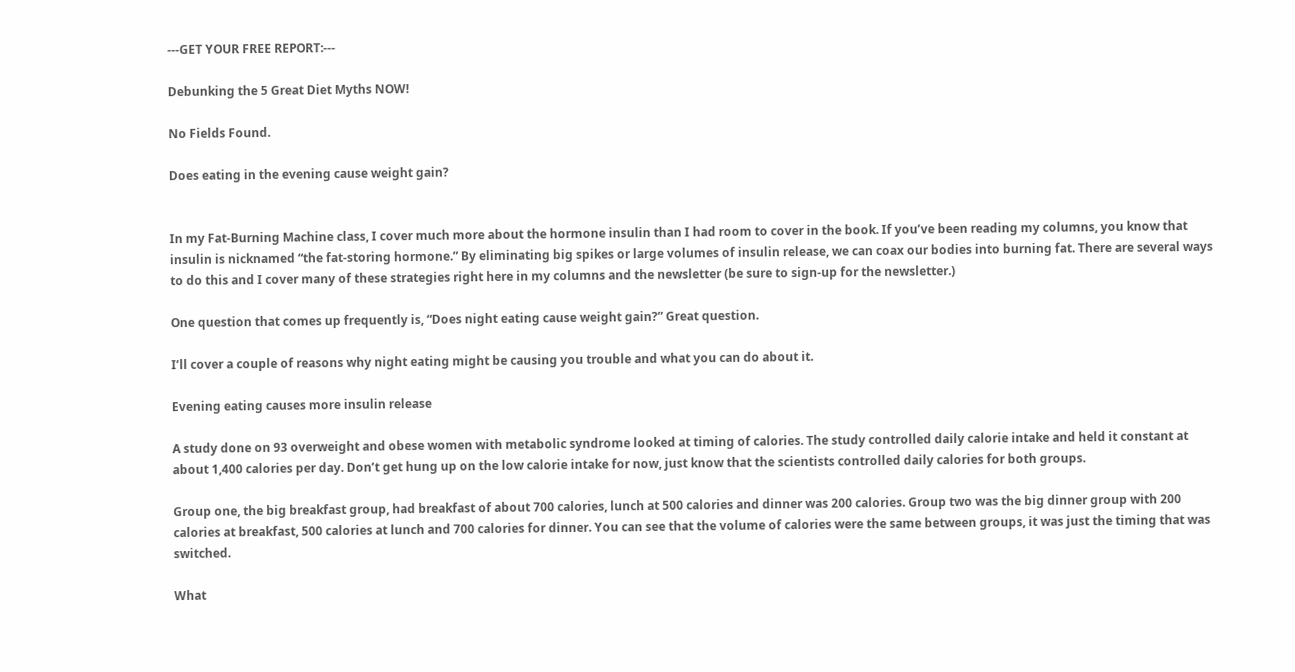---GET YOUR FREE REPORT:---

Debunking the 5 Great Diet Myths NOW!

No Fields Found.

Does eating in the evening cause weight gain?


In my Fat-Burning Machine class, I cover much more about the hormone insulin than I had room to cover in the book. If you’ve been reading my columns, you know that insulin is nicknamed “the fat-storing hormone.” By eliminating big spikes or large volumes of insulin release, we can coax our bodies into burning fat. There are several ways to do this and I cover many of these strategies right here in my columns and the newsletter (be sure to sign-up for the newsletter.)

One question that comes up frequently is, “Does night eating cause weight gain?” Great question.

I’ll cover a couple of reasons why night eating might be causing you trouble and what you can do about it.

Evening eating causes more insulin release

A study done on 93 overweight and obese women with metabolic syndrome looked at timing of calories. The study controlled daily calorie intake and held it constant at about 1,400 calories per day. Don’t get hung up on the low calorie intake for now, just know that the scientists controlled daily calories for both groups.

Group one, the big breakfast group, had breakfast of about 700 calories, lunch at 500 calories and dinner was 200 calories. Group two was the big dinner group with 200 calories at breakfast, 500 calories at lunch and 700 calories for dinner. You can see that the volume of calories were the same between groups, it was just the timing that was switched.

What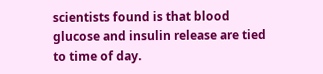scientists found is that blood glucose and insulin release are tied to time of day.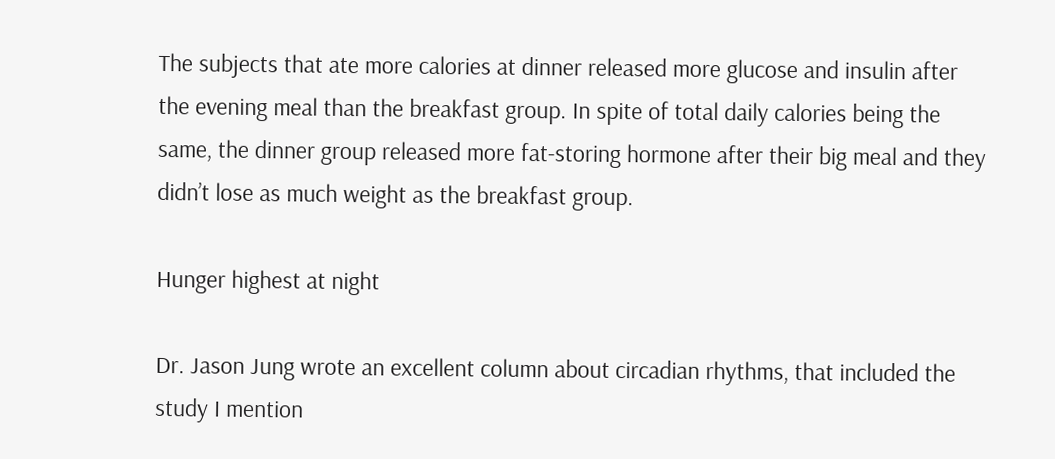The subjects that ate more calories at dinner released more glucose and insulin after the evening meal than the breakfast group. In spite of total daily calories being the same, the dinner group released more fat-storing hormone after their big meal and they didn’t lose as much weight as the breakfast group.

Hunger highest at night

Dr. Jason Jung wrote an excellent column about circadian rhythms, that included the study I mention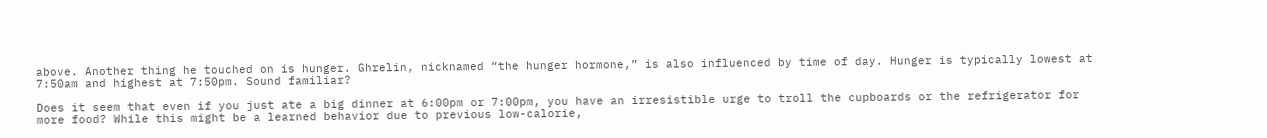above. Another thing he touched on is hunger. Ghrelin, nicknamed “the hunger hormone,” is also influenced by time of day. Hunger is typically lowest at 7:50am and highest at 7:50pm. Sound familiar?

Does it seem that even if you just ate a big dinner at 6:00pm or 7:00pm, you have an irresistible urge to troll the cupboards or the refrigerator for more food? While this might be a learned behavior due to previous low-calorie,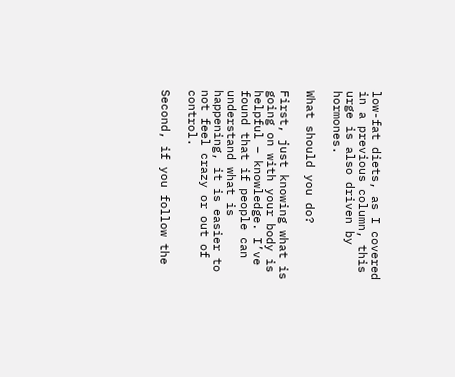low-fat diets, as I covered in a previous column, this urge is also driven by hormones.

What should you do?

First, just knowing what is going on with your body is helpful – knowledge. I’ve found that if people can understand what is happening, it is easier to not feel crazy or out of control.

Second, if you follow the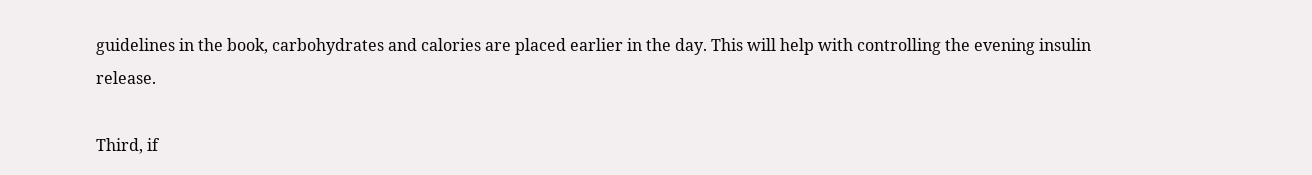guidelines in the book, carbohydrates and calories are placed earlier in the day. This will help with controlling the evening insulin release.

Third, if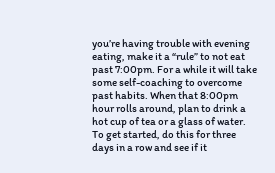you’re having trouble with evening eating, make it a “rule” to not eat past 7:00pm. For a while it will take some self-coaching to overcome past habits. When that 8:00pm hour rolls around, plan to drink a hot cup of tea or a glass of water. To get started, do this for three days in a row and see if it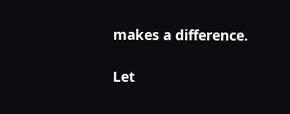makes a difference.

Let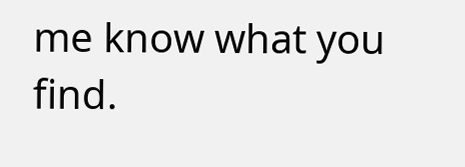me know what you find.